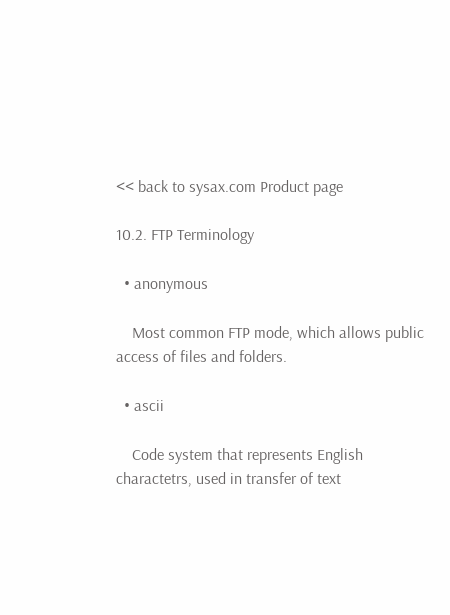<< back to sysax.com Product page

10.2. FTP Terminology

  • anonymous

    Most common FTP mode, which allows public access of files and folders.

  • ascii

    Code system that represents English charactetrs, used in transfer of text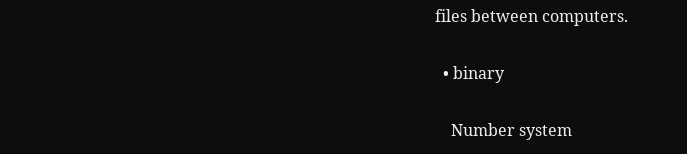files between computers.

  • binary

    Number system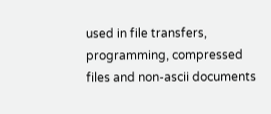used in file transfers, programming, compressed files and non-ascii documents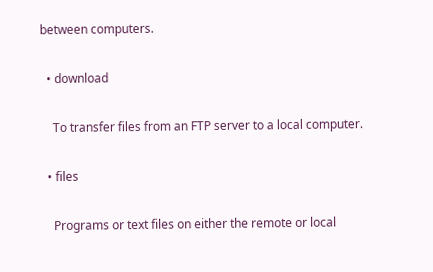between computers.

  • download

    To transfer files from an FTP server to a local computer.

  • files

    Programs or text files on either the remote or local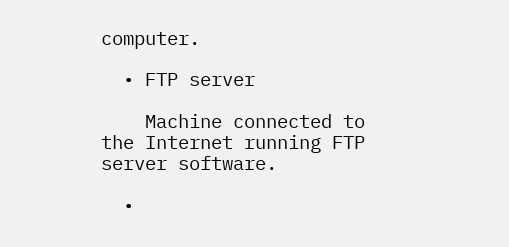computer.

  • FTP server

    Machine connected to the Internet running FTP server software.

  •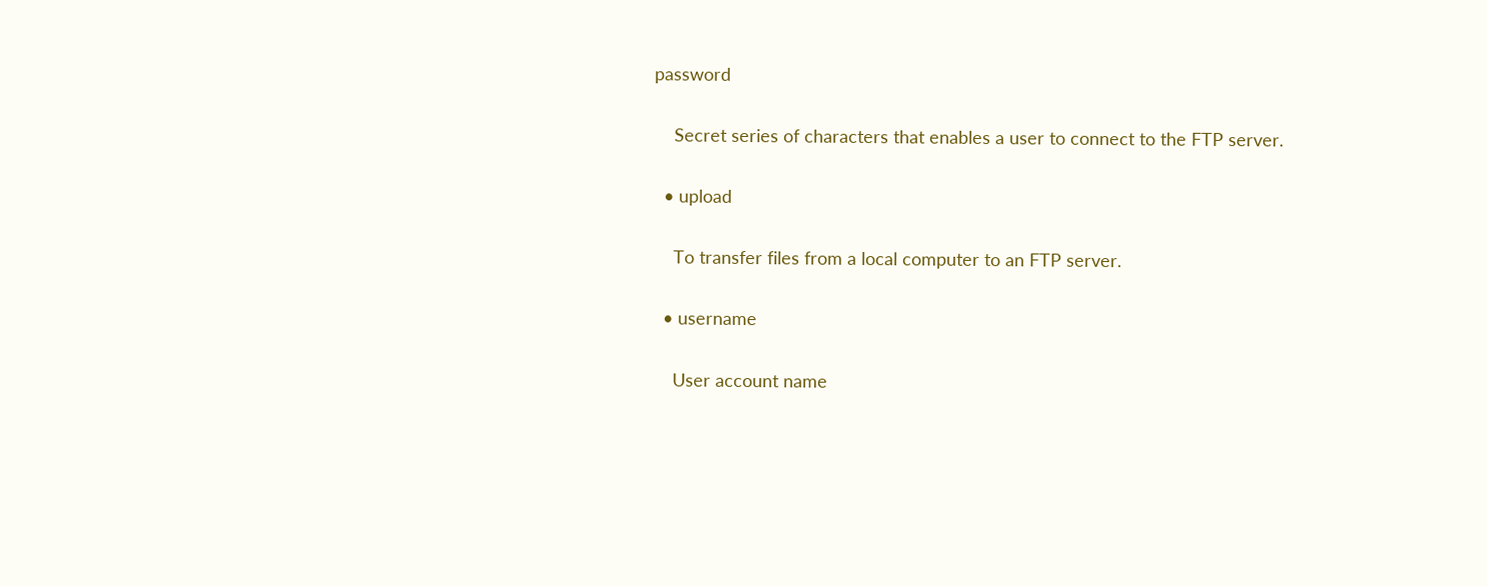password

    Secret series of characters that enables a user to connect to the FTP server.

  • upload

    To transfer files from a local computer to an FTP server.

  • username

    User account name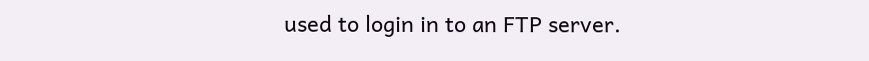used to login in to an FTP server.